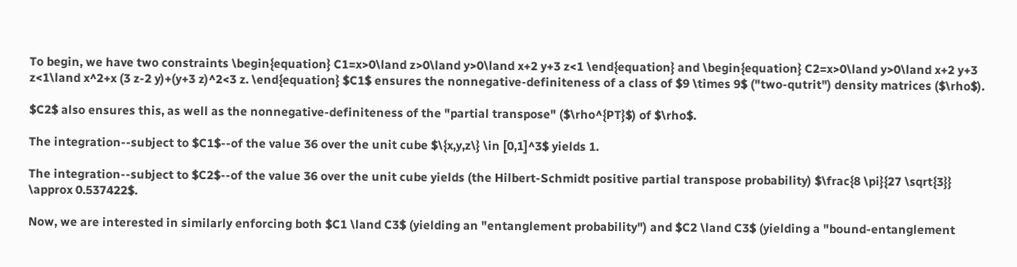To begin, we have two constraints \begin{equation} C1=x>0\land z>0\land y>0\land x+2 y+3 z<1 \end{equation} and \begin{equation} C2=x>0\land y>0\land x+2 y+3 z<1\land x^2+x (3 z-2 y)+(y+3 z)^2<3 z. \end{equation} $C1$ ensures the nonnegative-definiteness of a class of $9 \times 9$ ("two-qutrit") density matrices ($\rho$).

$C2$ also ensures this, as well as the nonnegative-definiteness of the "partial transpose" ($\rho^{PT}$) of $\rho$.

The integration--subject to $C1$--of the value 36 over the unit cube $\{x,y,z\} \in [0,1]^3$ yields 1.

The integration--subject to $C2$--of the value 36 over the unit cube yields (the Hilbert-Schmidt positive partial transpose probability) $\frac{8 \pi}{27 \sqrt{3}} \approx 0.537422$.

Now, we are interested in similarly enforcing both $C1 \land C3$ (yielding an "entanglement probability") and $C2 \land C3$ (yielding a "bound-entanglement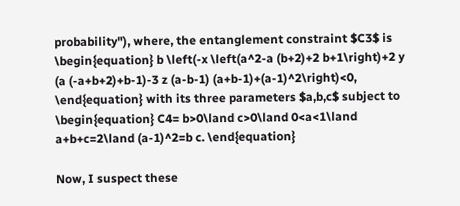probability"), where, the entanglement constraint $C3$ is \begin{equation} b \left(-x \left(a^2-a (b+2)+2 b+1\right)+2 y (a (-a+b+2)+b-1)-3 z (a-b-1) (a+b-1)+(a-1)^2\right)<0, \end{equation} with its three parameters $a,b,c$ subject to \begin{equation} C4= b>0\land c>0\land 0<a<1\land a+b+c=2\land (a-1)^2=b c. \end{equation}

Now, I suspect these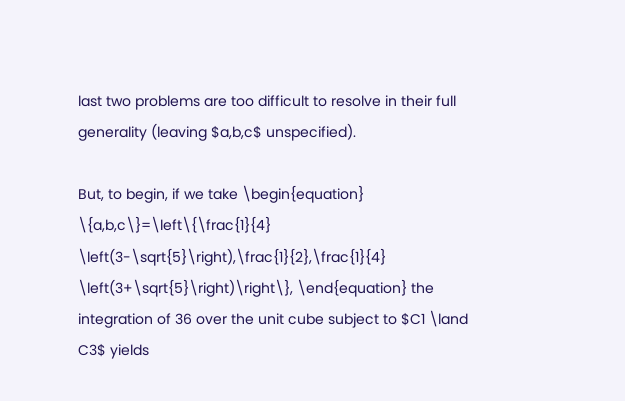last two problems are too difficult to resolve in their full generality (leaving $a,b,c$ unspecified).

But, to begin, if we take \begin{equation} \{a,b,c\}=\left\{\frac{1}{4} \left(3-\sqrt{5}\right),\frac{1}{2},\frac{1}{4} \left(3+\sqrt{5}\right)\right\}, \end{equation} the integration of 36 over the unit cube subject to $C1 \land C3$ yields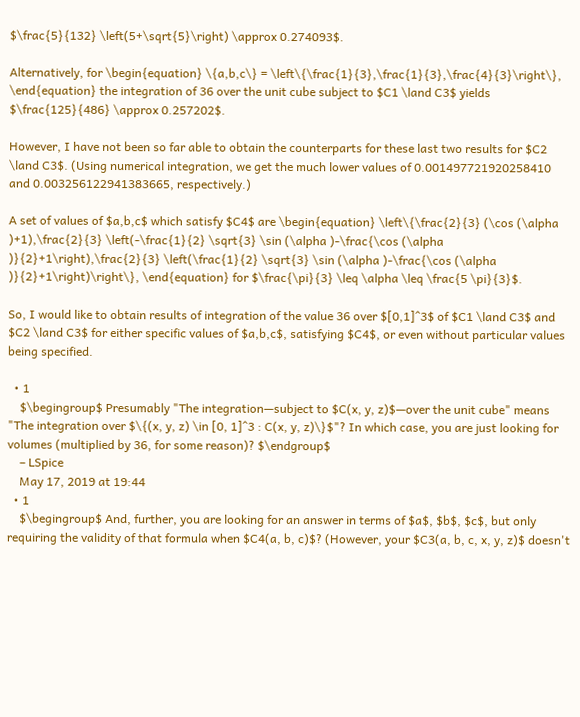$\frac{5}{132} \left(5+\sqrt{5}\right) \approx 0.274093$.

Alternatively, for \begin{equation} \{a,b,c\} = \left\{\frac{1}{3},\frac{1}{3},\frac{4}{3}\right\}, \end{equation} the integration of 36 over the unit cube subject to $C1 \land C3$ yields $\frac{125}{486} \approx 0.257202$.

However, I have not been so far able to obtain the counterparts for these last two results for $C2 \land C3$. (Using numerical integration, we get the much lower values of 0.001497721920258410 and 0.003256122941383665, respectively.)

A set of values of $a,b,c$ which satisfy $C4$ are \begin{equation} \left\{\frac{2}{3} (\cos (\alpha )+1),\frac{2}{3} \left(-\frac{1}{2} \sqrt{3} \sin (\alpha )-\frac{\cos (\alpha )}{2}+1\right),\frac{2}{3} \left(\frac{1}{2} \sqrt{3} \sin (\alpha )-\frac{\cos (\alpha )}{2}+1\right)\right\}, \end{equation} for $\frac{\pi}{3} \leq \alpha \leq \frac{5 \pi}{3}$.

So, I would like to obtain results of integration of the value 36 over $[0,1]^3$ of $C1 \land C3$ and $C2 \land C3$ for either specific values of $a,b,c$, satisfying $C4$, or even without particular values being specified.

  • 1
    $\begingroup$ Presumably "The integration—subject to $C(x, y, z)$—over the unit cube" means "The integration over $\{(x, y, z) \in [0, 1]^3 : C(x, y, z)\}$"? In which case, you are just looking for volumes (multiplied by 36, for some reason)? $\endgroup$
    – LSpice
    May 17, 2019 at 19:44
  • 1
    $\begingroup$ And, further, you are looking for an answer in terms of $a$, $b$, $c$, but only requiring the validity of that formula when $C4(a, b, c)$? (However, your $C3(a, b, c, x, y, z)$ doesn't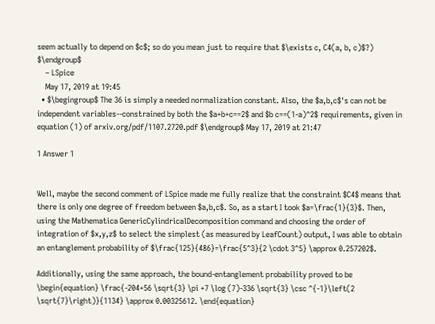seem actually to depend on $c$; so do you mean just to require that $\exists c, C4(a, b, c)$?) $\endgroup$
    – LSpice
    May 17, 2019 at 19:45
  • $\begingroup$ The 36 is simply a needed normalization constant. Also, the $a,b,c$'s can not be independent variables--constrained by both the $a+b+c==2$ and $b c==(1-a)^2$ requirements, given in equation (1) of arxiv.org/pdf/1107.2720.pdf $\endgroup$ May 17, 2019 at 21:47

1 Answer 1


Well, maybe the second comment of LSpice made me fully realize that the constraint $C4$ means that there is only one degree of freedom between $a,b,c$. So, as a start I took $a=\frac{1}{3}$. Then, using the Mathematica GenericCylindricalDecomposition command and choosing the order of integration of $x,y,z$ to select the simplest (as measured by LeafCount) output, I was able to obtain an entanglement probability of $\frac{125}{486}=\frac{5^3}{2 \cdot 3^5} \approx 0.257202$.

Additionally, using the same approach, the bound-entanglement probability proved to be \begin{equation} \frac{-204+56 \sqrt{3} \pi +7 \log (7)-336 \sqrt{3} \csc ^{-1}\left(2 \sqrt{7}\right)}{1134} \approx 0.00325612. \end{equation}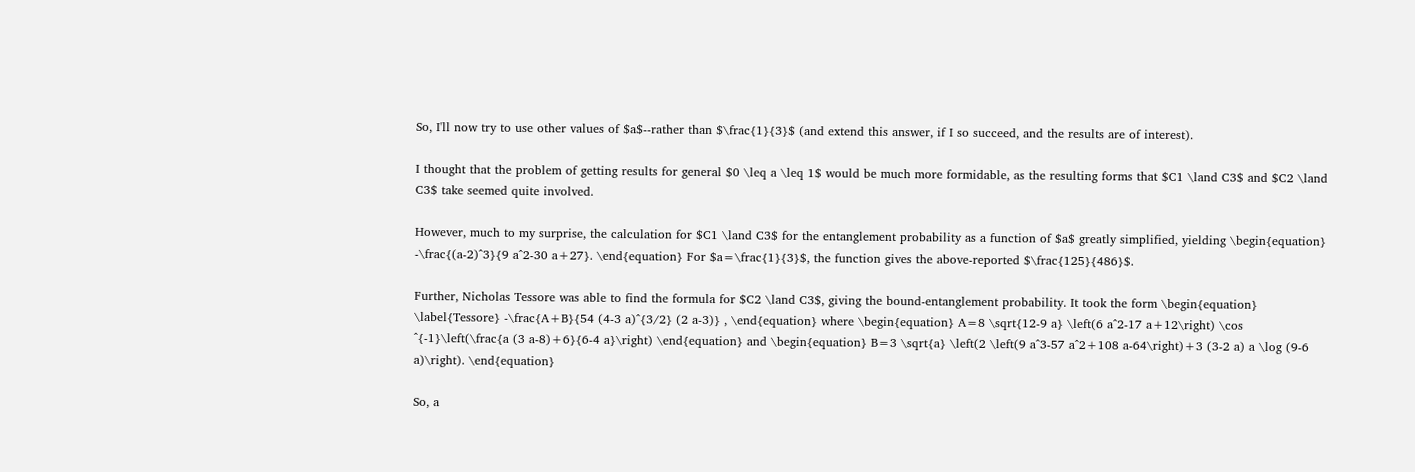So, I'll now try to use other values of $a$--rather than $\frac{1}{3}$ (and extend this answer, if I so succeed, and the results are of interest).

I thought that the problem of getting results for general $0 \leq a \leq 1$ would be much more formidable, as the resulting forms that $C1 \land C3$ and $C2 \land C3$ take seemed quite involved.

However, much to my surprise, the calculation for $C1 \land C3$ for the entanglement probability as a function of $a$ greatly simplified, yielding \begin{equation} -\frac{(a-2)^3}{9 a^2-30 a+27}. \end{equation} For $a=\frac{1}{3}$, the function gives the above-reported $\frac{125}{486}$.

Further, Nicholas Tessore was able to find the formula for $C2 \land C3$, giving the bound-entanglement probability. It took the form \begin{equation} \label{Tessore} -\frac{A+B}{54 (4-3 a)^{3/2} (2 a-3)} , \end{equation} where \begin{equation} A=8 \sqrt{12-9 a} \left(6 a^2-17 a+12\right) \cos ^{-1}\left(\frac{a (3 a-8)+6}{6-4 a}\right) \end{equation} and \begin{equation} B=3 \sqrt{a} \left(2 \left(9 a^3-57 a^2+108 a-64\right)+3 (3-2 a) a \log (9-6 a)\right). \end{equation}

So, a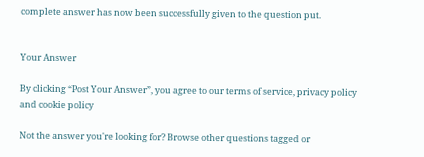complete answer has now been successfully given to the question put.


Your Answer

By clicking “Post Your Answer”, you agree to our terms of service, privacy policy and cookie policy

Not the answer you're looking for? Browse other questions tagged or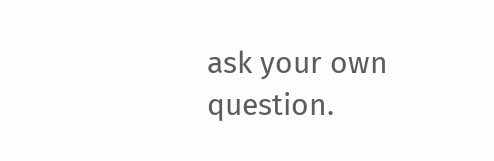ask your own question.